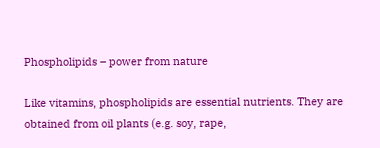Phospholipids – power from nature

Like vitamins, phospholipids are essential nutrients. They are obtained from oil plants (e.g. soy, rape,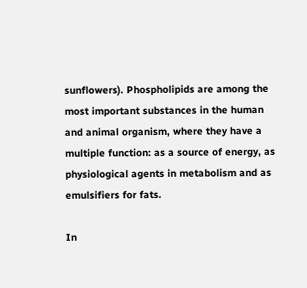sunflowers). Phospholipids are among the most important substances in the human and animal organism, where they have a multiple function: as a source of energy, as physiological agents in metabolism and as emulsifiers for fats.

In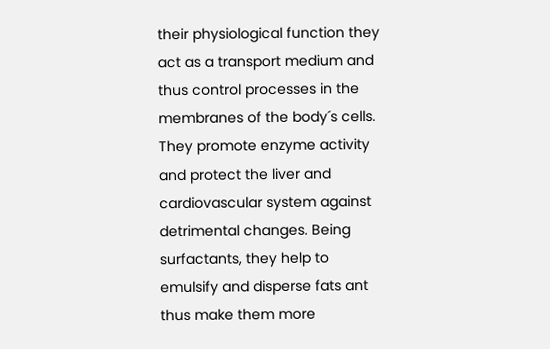their physiological function they act as a transport medium and thus control processes in the membranes of the body´s cells. They promote enzyme activity and protect the liver and cardiovascular system against detrimental changes. Being surfactants, they help to emulsify and disperse fats ant thus make them more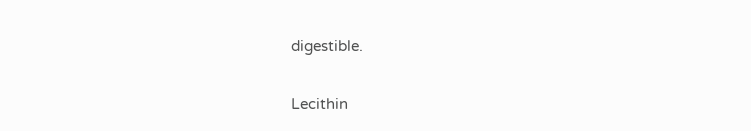digestible.

Lecithin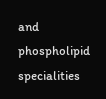and phospholipid specialities